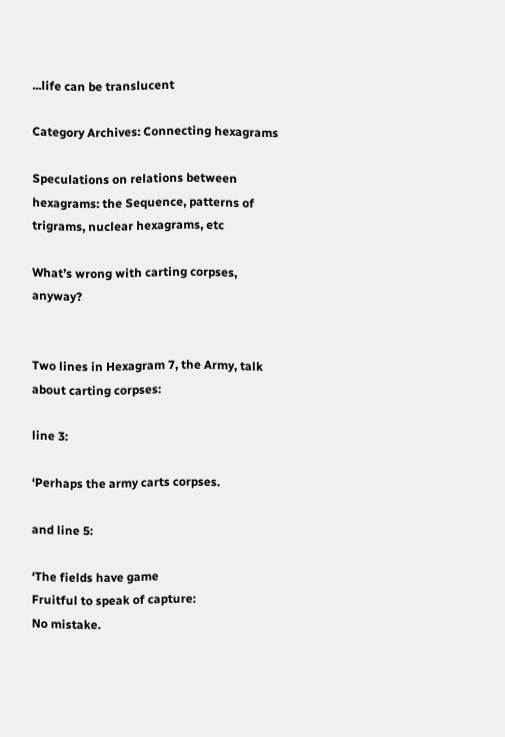...life can be translucent

Category Archives: Connecting hexagrams

Speculations on relations between hexagrams: the Sequence, patterns of trigrams, nuclear hexagrams, etc

What’s wrong with carting corpses, anyway?


Two lines in Hexagram 7, the Army, talk about carting corpses:

line 3:

‘Perhaps the army carts corpses.

and line 5:

‘The fields have game
Fruitful to speak of capture:
No mistake.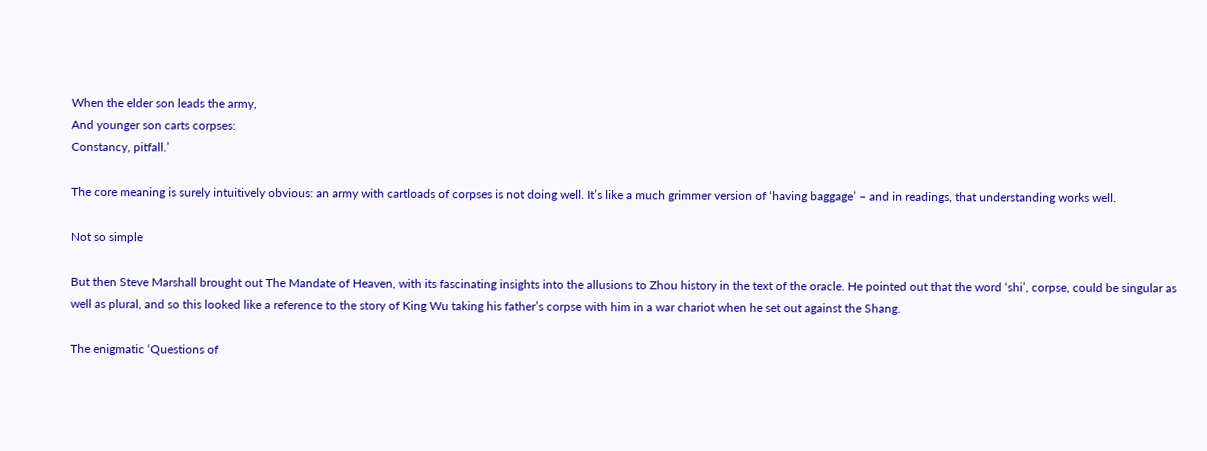When the elder son leads the army,
And younger son carts corpses:
Constancy, pitfall.’

The core meaning is surely intuitively obvious: an army with cartloads of corpses is not doing well. It’s like a much grimmer version of ‘having baggage’ – and in readings, that understanding works well.

Not so simple

But then Steve Marshall brought out The Mandate of Heaven, with its fascinating insights into the allusions to Zhou history in the text of the oracle. He pointed out that the word ‘shi’, corpse, could be singular as well as plural, and so this looked like a reference to the story of King Wu taking his father’s corpse with him in a war chariot when he set out against the Shang.

The enigmatic ‘Questions of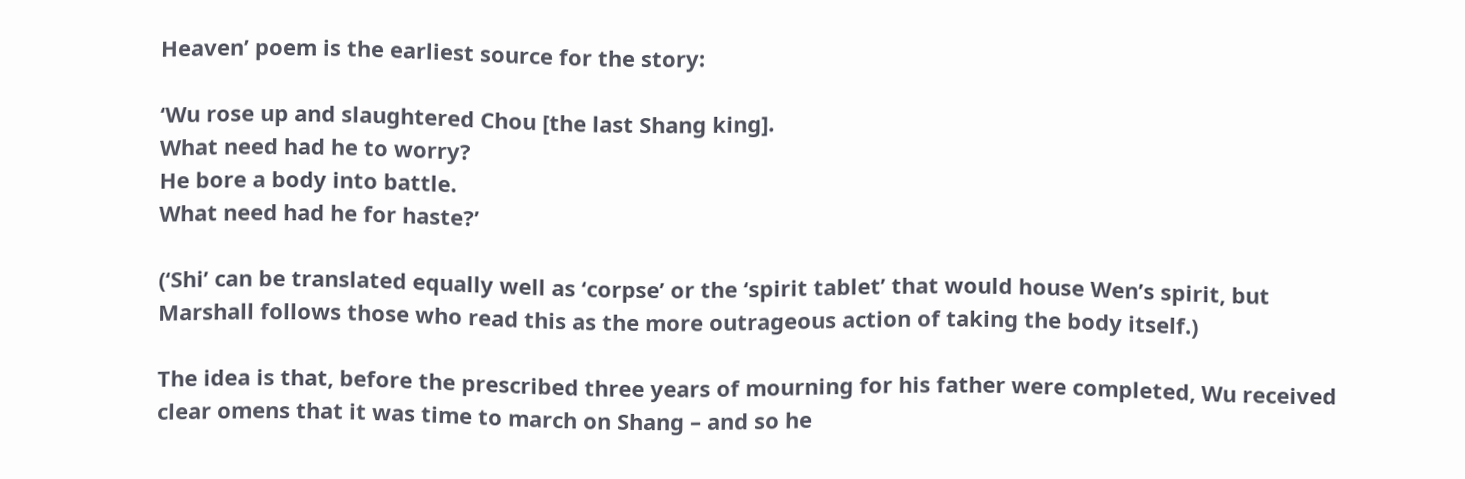Heaven’ poem is the earliest source for the story:

‘Wu rose up and slaughtered Chou [the last Shang king].
What need had he to worry?
He bore a body into battle.
What need had he for haste?’

(‘Shi’ can be translated equally well as ‘corpse’ or the ‘spirit tablet’ that would house Wen’s spirit, but Marshall follows those who read this as the more outrageous action of taking the body itself.)

The idea is that, before the prescribed three years of mourning for his father were completed, Wu received clear omens that it was time to march on Shang – and so he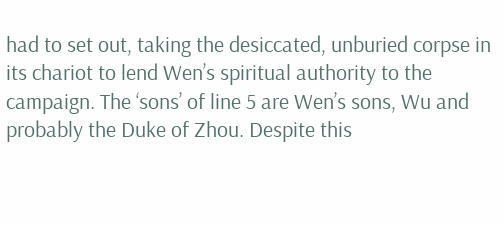had to set out, taking the desiccated, unburied corpse in its chariot to lend Wen’s spiritual authority to the campaign. The ‘sons’ of line 5 are Wen’s sons, Wu and probably the Duke of Zhou. Despite this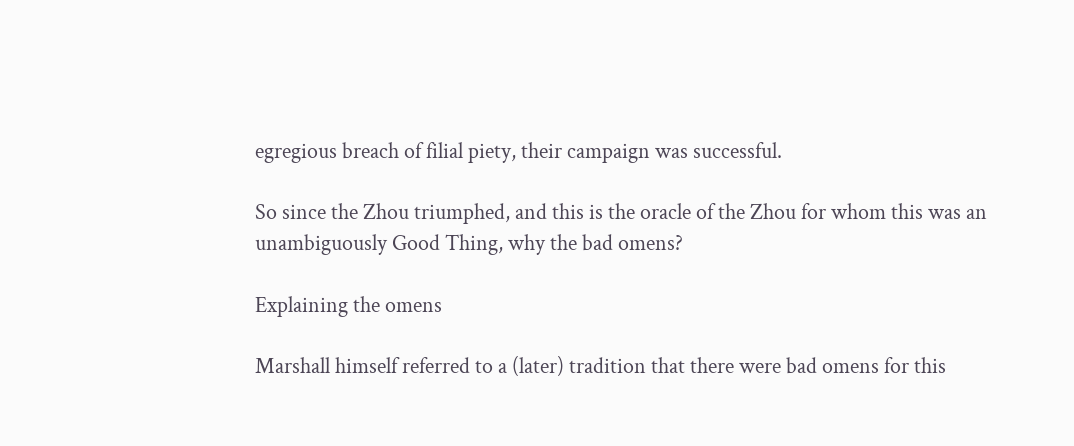egregious breach of filial piety, their campaign was successful.

So since the Zhou triumphed, and this is the oracle of the Zhou for whom this was an unambiguously Good Thing, why the bad omens?

Explaining the omens

Marshall himself referred to a (later) tradition that there were bad omens for this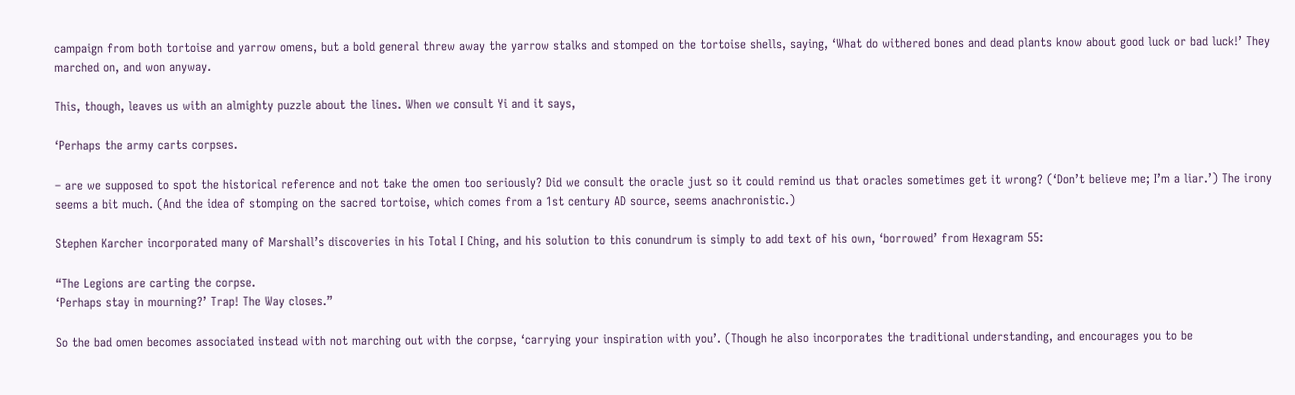campaign from both tortoise and yarrow omens, but a bold general threw away the yarrow stalks and stomped on the tortoise shells, saying, ‘What do withered bones and dead plants know about good luck or bad luck!’ They marched on, and won anyway.

This, though, leaves us with an almighty puzzle about the lines. When we consult Yi and it says,

‘Perhaps the army carts corpses.

– are we supposed to spot the historical reference and not take the omen too seriously? Did we consult the oracle just so it could remind us that oracles sometimes get it wrong? (‘Don’t believe me; I’m a liar.’) The irony seems a bit much. (And the idea of stomping on the sacred tortoise, which comes from a 1st century AD source, seems anachronistic.)

Stephen Karcher incorporated many of Marshall’s discoveries in his Total I Ching, and his solution to this conundrum is simply to add text of his own, ‘borrowed’ from Hexagram 55:

“The Legions are carting the corpse.
‘Perhaps stay in mourning?’ Trap! The Way closes.”

So the bad omen becomes associated instead with not marching out with the corpse, ‘carrying your inspiration with you’. (Though he also incorporates the traditional understanding, and encourages you to be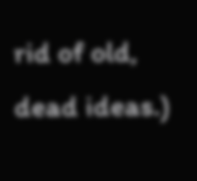rid of old, dead ideas.)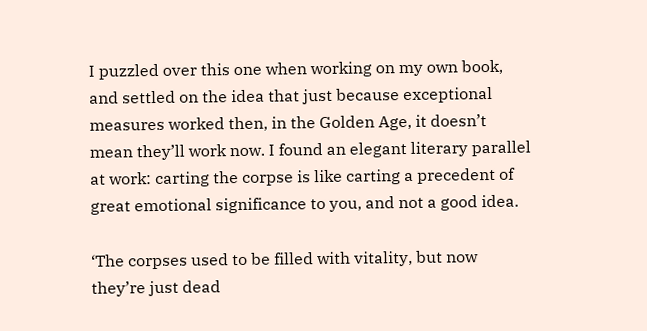I puzzled over this one when working on my own book, and settled on the idea that just because exceptional measures worked then, in the Golden Age, it doesn’t mean they’ll work now. I found an elegant literary parallel at work: carting the corpse is like carting a precedent of great emotional significance to you, and not a good idea.

‘The corpses used to be filled with vitality, but now they’re just dead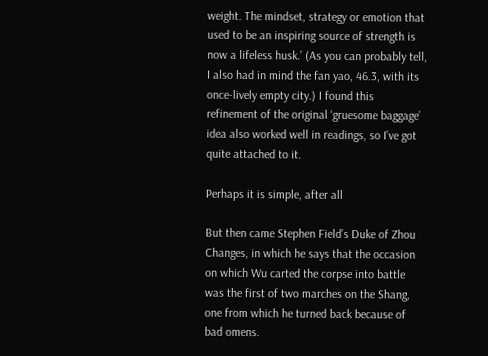weight. The mindset, strategy or emotion that used to be an inspiring source of strength is now a lifeless husk.’ (As you can probably tell, I also had in mind the fan yao, 46.3, with its once-lively empty city.) I found this refinement of the original ‘gruesome baggage’ idea also worked well in readings, so I’ve got quite attached to it.

Perhaps it is simple, after all

But then came Stephen Field’s Duke of Zhou Changes, in which he says that the occasion on which Wu carted the corpse into battle was the first of two marches on the Shang, one from which he turned back because of bad omens.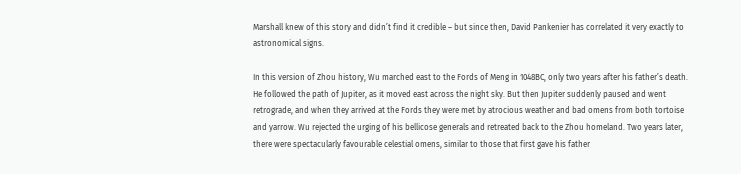Marshall knew of this story and didn’t find it credible – but since then, David Pankenier has correlated it very exactly to astronomical signs.

In this version of Zhou history, Wu marched east to the Fords of Meng in 1048BC, only two years after his father’s death. He followed the path of Jupiter, as it moved east across the night sky. But then Jupiter suddenly paused and went retrograde, and when they arrived at the Fords they were met by atrocious weather and bad omens from both tortoise and yarrow. Wu rejected the urging of his bellicose generals and retreated back to the Zhou homeland. Two years later, there were spectacularly favourable celestial omens, similar to those that first gave his father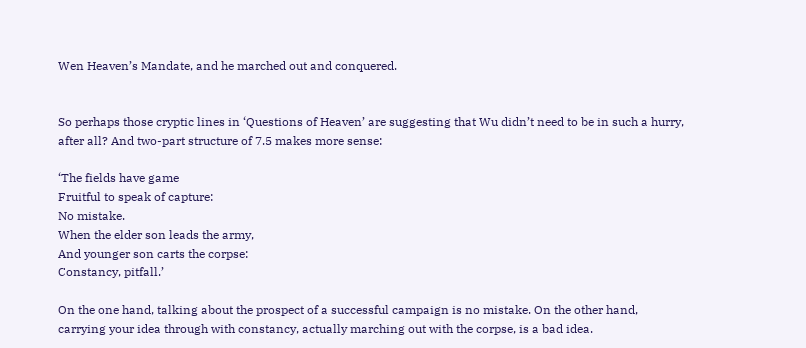Wen Heaven’s Mandate, and he marched out and conquered.


So perhaps those cryptic lines in ‘Questions of Heaven’ are suggesting that Wu didn’t need to be in such a hurry, after all? And two-part structure of 7.5 makes more sense:

‘The fields have game
Fruitful to speak of capture:
No mistake.
When the elder son leads the army,
And younger son carts the corpse:
Constancy, pitfall.’

On the one hand, talking about the prospect of a successful campaign is no mistake. On the other hand, carrying your idea through with constancy, actually marching out with the corpse, is a bad idea.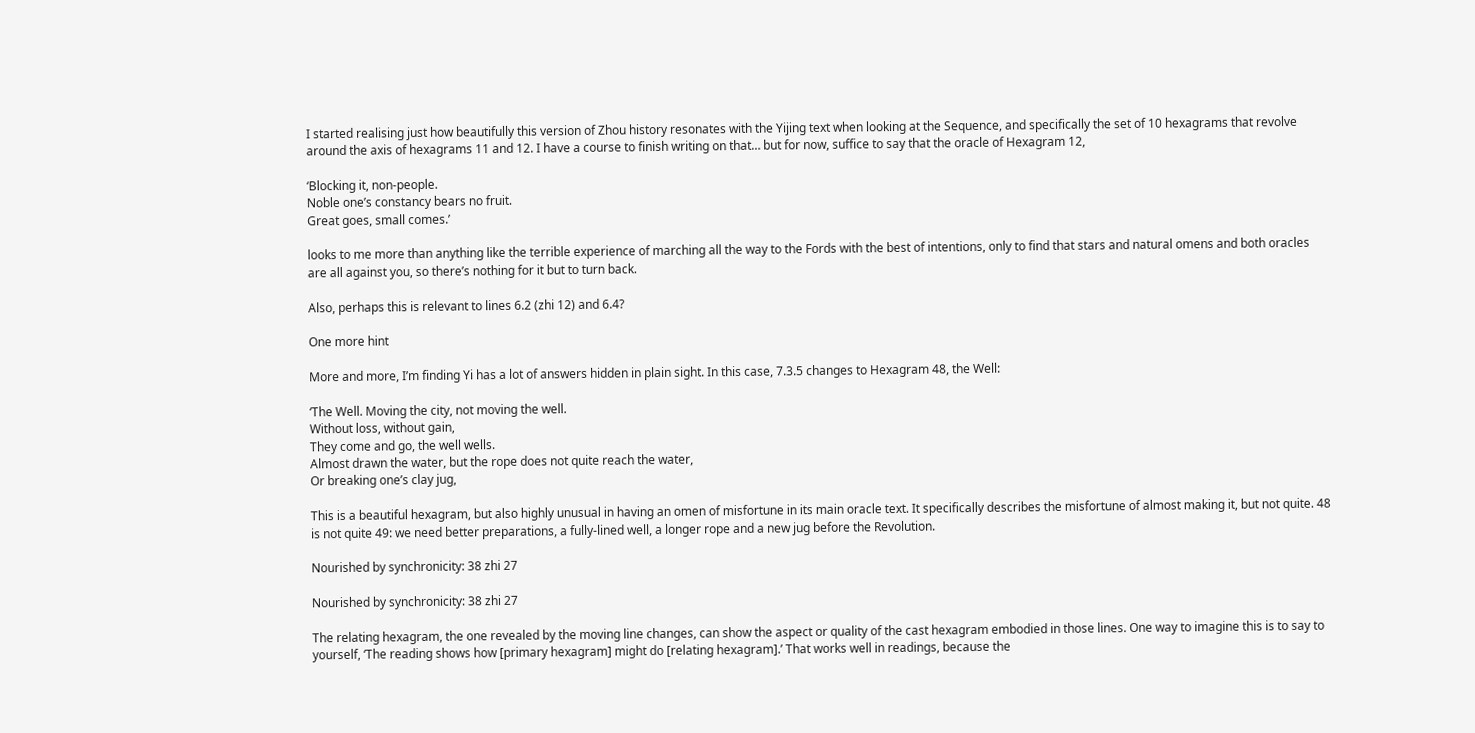I started realising just how beautifully this version of Zhou history resonates with the Yijing text when looking at the Sequence, and specifically the set of 10 hexagrams that revolve around the axis of hexagrams 11 and 12. I have a course to finish writing on that… but for now, suffice to say that the oracle of Hexagram 12,

‘Blocking it, non-people.
Noble one’s constancy bears no fruit.
Great goes, small comes.’

looks to me more than anything like the terrible experience of marching all the way to the Fords with the best of intentions, only to find that stars and natural omens and both oracles are all against you, so there’s nothing for it but to turn back.

Also, perhaps this is relevant to lines 6.2 (zhi 12) and 6.4?

One more hint

More and more, I’m finding Yi has a lot of answers hidden in plain sight. In this case, 7.3.5 changes to Hexagram 48, the Well:

‘The Well. Moving the city, not moving the well.
Without loss, without gain,
They come and go, the well wells.
Almost drawn the water, but the rope does not quite reach the water,
Or breaking one’s clay jug,

This is a beautiful hexagram, but also highly unusual in having an omen of misfortune in its main oracle text. It specifically describes the misfortune of almost making it, but not quite. 48 is not quite 49: we need better preparations, a fully-lined well, a longer rope and a new jug before the Revolution.

Nourished by synchronicity: 38 zhi 27

Nourished by synchronicity: 38 zhi 27

The relating hexagram, the one revealed by the moving line changes, can show the aspect or quality of the cast hexagram embodied in those lines. One way to imagine this is to say to yourself, ‘The reading shows how [primary hexagram] might do [relating hexagram].’ That works well in readings, because the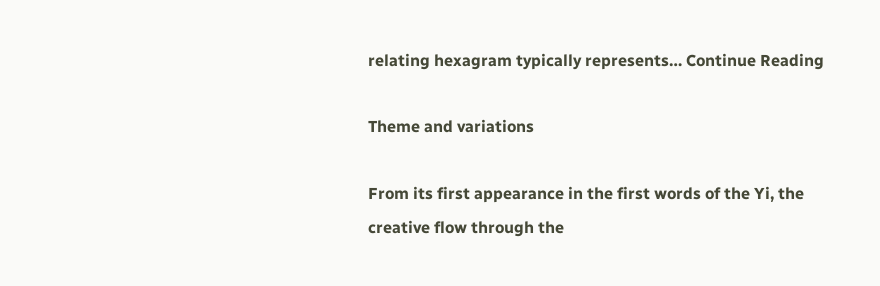relating hexagram typically represents… Continue Reading

Theme and variations

From its first appearance in the first words of the Yi, the creative flow through the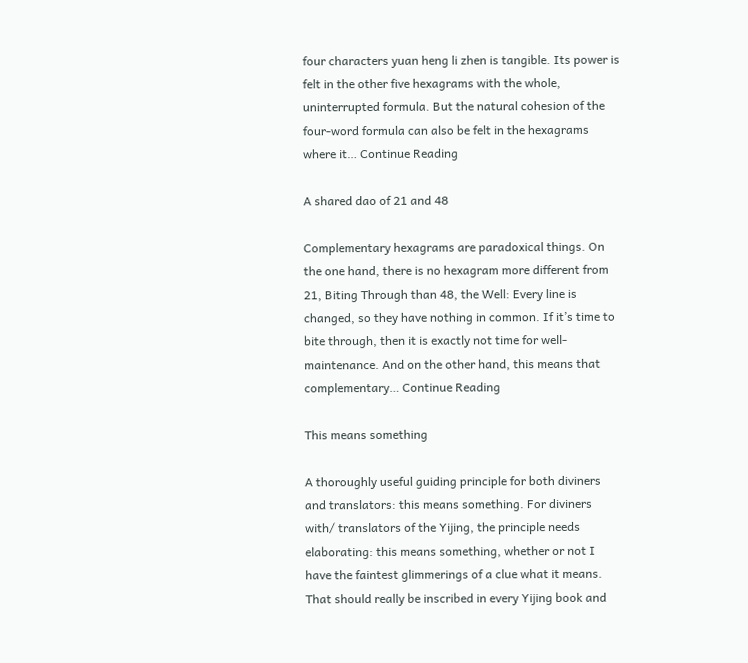four characters yuan heng li zhen is tangible. Its power is felt in the other five hexagrams with the whole, uninterrupted formula. But the natural cohesion of the four-word formula can also be felt in the hexagrams where it… Continue Reading

A shared dao of 21 and 48

Complementary hexagrams are paradoxical things. On the one hand, there is no hexagram more different from 21, Biting Through than 48, the Well: Every line is changed, so they have nothing in common. If it’s time to bite through, then it is exactly not time for well-maintenance. And on the other hand, this means that complementary… Continue Reading

This means something

A thoroughly useful guiding principle for both diviners and translators: this means something. For diviners with/ translators of the Yijing, the principle needs elaborating: this means something, whether or not I have the faintest glimmerings of a clue what it means. That should really be inscribed in every Yijing book and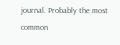journal. Probably the most common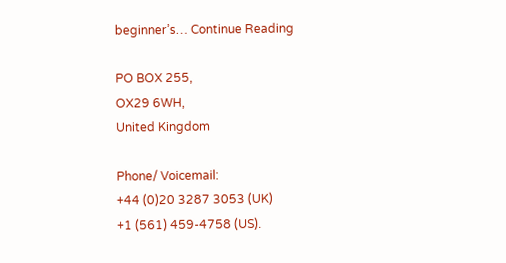beginner’s… Continue Reading

PO BOX 255,
OX29 6WH,
United Kingdom

Phone/ Voicemail:
+44 (0)20 3287 3053 (UK)
+1 (561) 459-4758 (US).